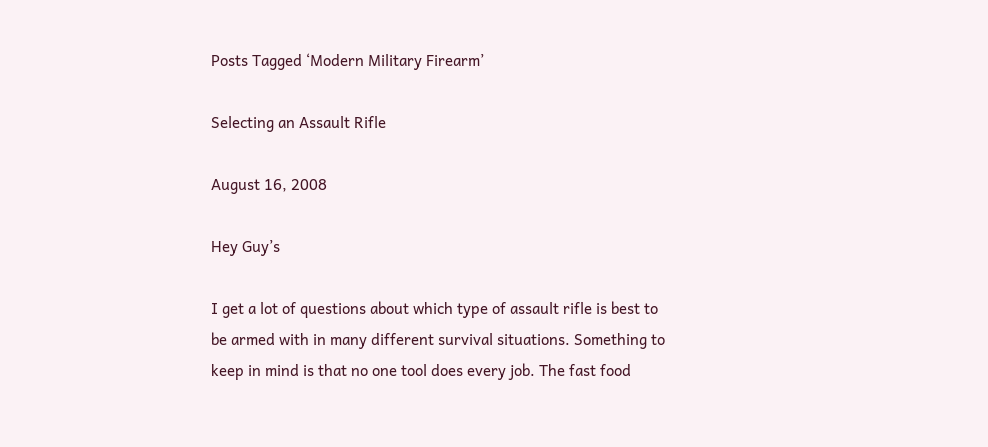Posts Tagged ‘Modern Military Firearm’

Selecting an Assault Rifle

August 16, 2008

Hey Guy’s

I get a lot of questions about which type of assault rifle is best to be armed with in many different survival situations. Something to keep in mind is that no one tool does every job. The fast food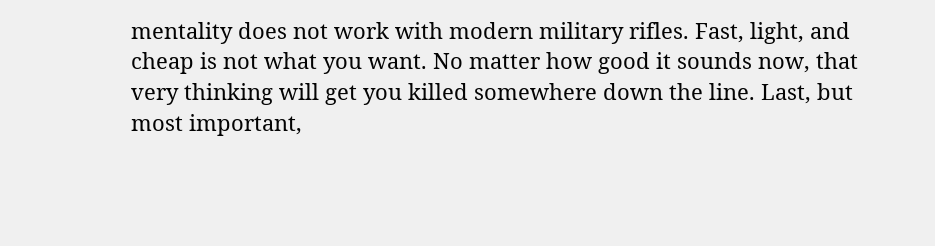mentality does not work with modern military rifles. Fast, light, and cheap is not what you want. No matter how good it sounds now, that very thinking will get you killed somewhere down the line. Last, but most important,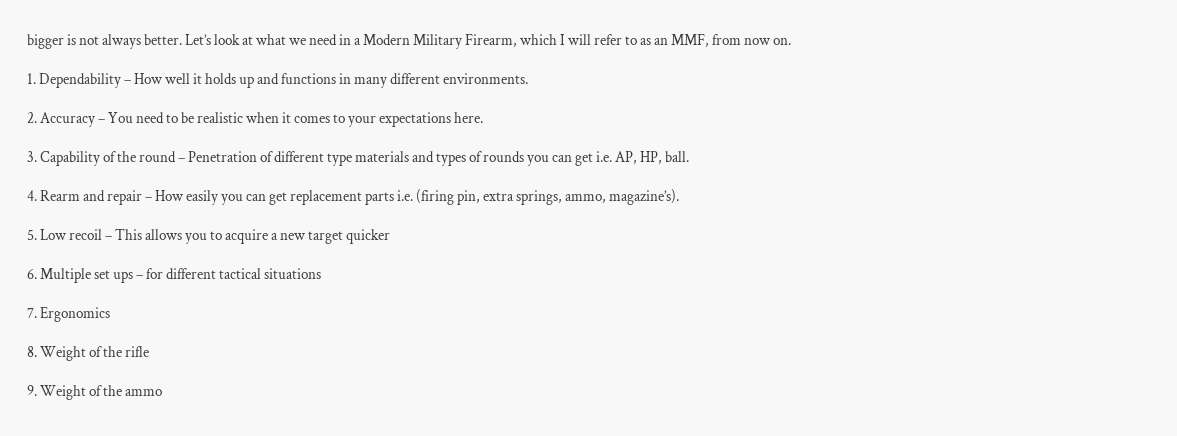bigger is not always better. Let’s look at what we need in a Modern Military Firearm, which I will refer to as an MMF, from now on.

1. Dependability – How well it holds up and functions in many different environments.

2. Accuracy – You need to be realistic when it comes to your expectations here.

3. Capability of the round – Penetration of different type materials and types of rounds you can get i.e. AP, HP, ball.

4. Rearm and repair – How easily you can get replacement parts i.e. (firing pin, extra springs, ammo, magazine’s).

5. Low recoil – This allows you to acquire a new target quicker

6. Multiple set ups – for different tactical situations

7. Ergonomics

8. Weight of the rifle

9. Weight of the ammo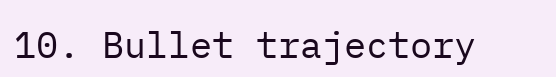10. Bullet trajectory